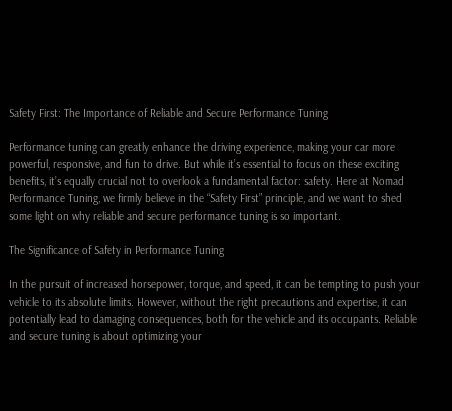Safety First: The Importance of Reliable and Secure Performance Tuning

Performance tuning can greatly enhance the driving experience, making your car more powerful, responsive, and fun to drive. But while it’s essential to focus on these exciting benefits, it’s equally crucial not to overlook a fundamental factor: safety. Here at Nomad Performance Tuning, we firmly believe in the “Safety First” principle, and we want to shed some light on why reliable and secure performance tuning is so important.

The Significance of Safety in Performance Tuning

In the pursuit of increased horsepower, torque, and speed, it can be tempting to push your vehicle to its absolute limits. However, without the right precautions and expertise, it can potentially lead to damaging consequences, both for the vehicle and its occupants. Reliable and secure tuning is about optimizing your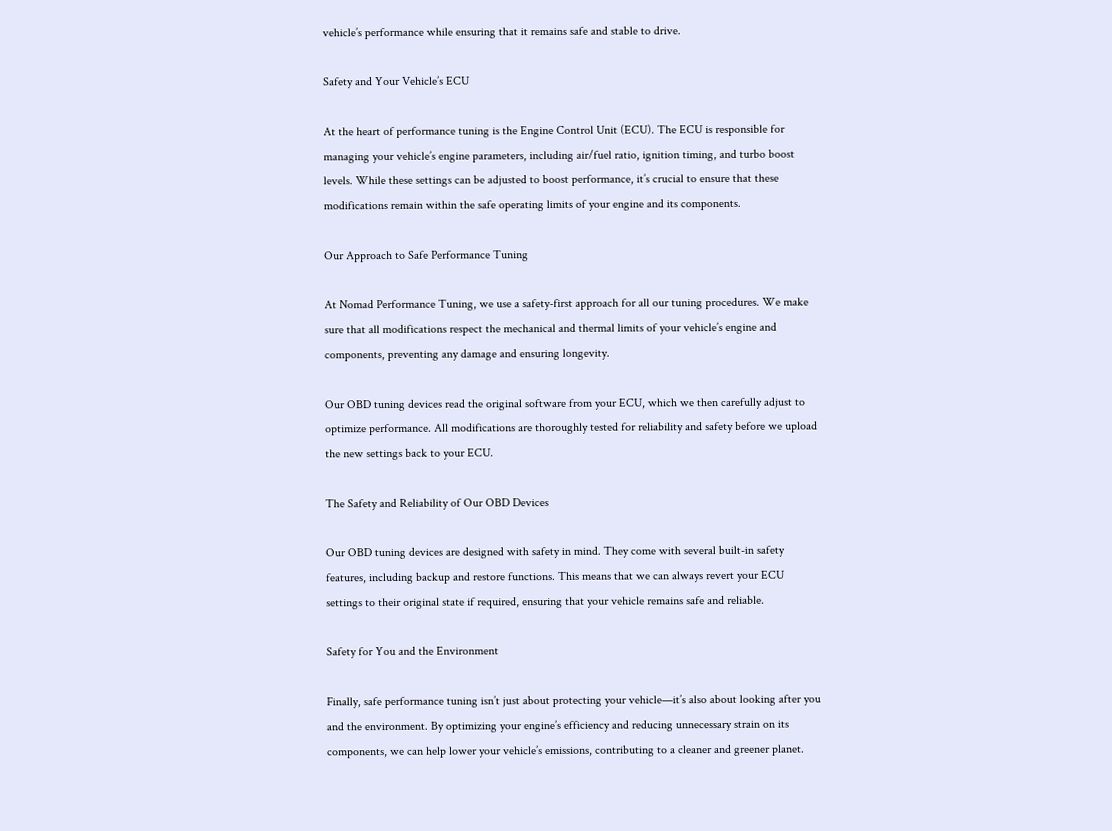vehicle’s performance while ensuring that it remains safe and stable to drive.

Safety and Your Vehicle’s ECU

At the heart of performance tuning is the Engine Control Unit (ECU). The ECU is responsible for managing your vehicle’s engine parameters, including air/fuel ratio, ignition timing, and turbo boost levels. While these settings can be adjusted to boost performance, it’s crucial to ensure that these modifications remain within the safe operating limits of your engine and its components.

Our Approach to Safe Performance Tuning

At Nomad Performance Tuning, we use a safety-first approach for all our tuning procedures. We make sure that all modifications respect the mechanical and thermal limits of your vehicle’s engine and components, preventing any damage and ensuring longevity.

Our OBD tuning devices read the original software from your ECU, which we then carefully adjust to optimize performance. All modifications are thoroughly tested for reliability and safety before we upload the new settings back to your ECU.

The Safety and Reliability of Our OBD Devices

Our OBD tuning devices are designed with safety in mind. They come with several built-in safety features, including backup and restore functions. This means that we can always revert your ECU settings to their original state if required, ensuring that your vehicle remains safe and reliable.

Safety for You and the Environment

Finally, safe performance tuning isn’t just about protecting your vehicle—it’s also about looking after you and the environment. By optimizing your engine’s efficiency and reducing unnecessary strain on its components, we can help lower your vehicle’s emissions, contributing to a cleaner and greener planet.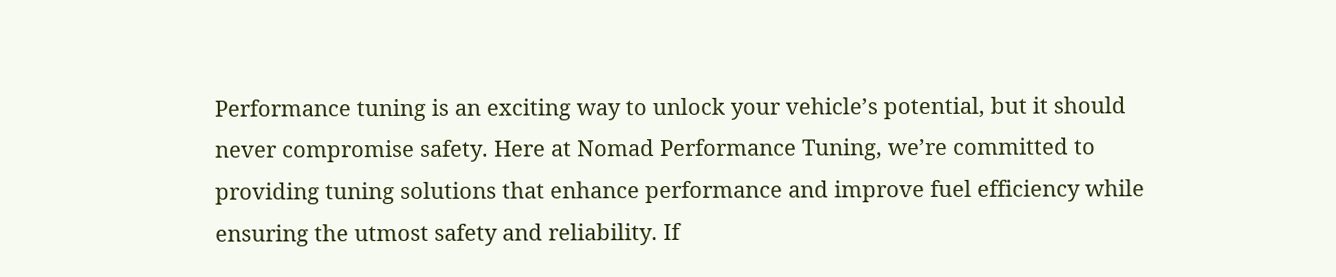Performance tuning is an exciting way to unlock your vehicle’s potential, but it should never compromise safety. Here at Nomad Performance Tuning, we’re committed to providing tuning solutions that enhance performance and improve fuel efficiency while ensuring the utmost safety and reliability. If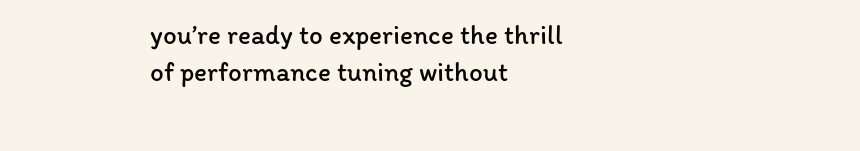you’re ready to experience the thrill of performance tuning without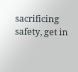sacrificing safety, get in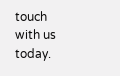touch with us today.